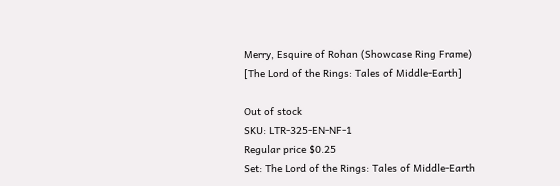Merry, Esquire of Rohan (Showcase Ring Frame) [The Lord of the Rings: Tales of Middle-Earth]

Out of stock
SKU: LTR-325-EN-NF-1
Regular price $0.25
Set: The Lord of the Rings: Tales of Middle-Earth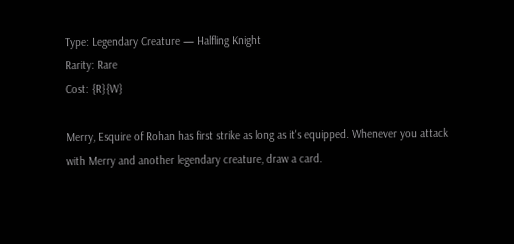Type: Legendary Creature — Halfling Knight
Rarity: Rare
Cost: {R}{W}

Merry, Esquire of Rohan has first strike as long as it's equipped. Whenever you attack with Merry and another legendary creature, draw a card.